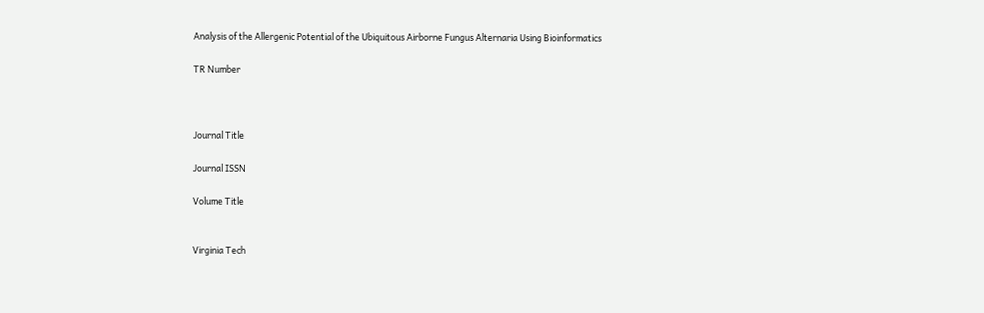Analysis of the Allergenic Potential of the Ubiquitous Airborne Fungus Alternaria Using Bioinformatics

TR Number



Journal Title

Journal ISSN

Volume Title


Virginia Tech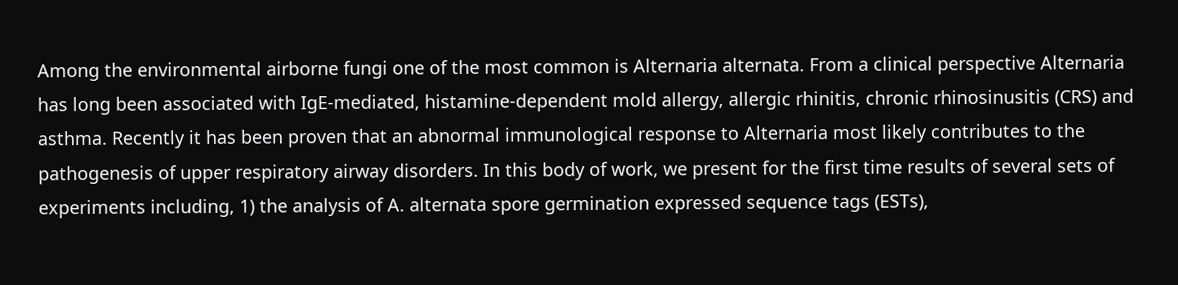Among the environmental airborne fungi one of the most common is Alternaria alternata. From a clinical perspective Alternaria has long been associated with IgE-mediated, histamine-dependent mold allergy, allergic rhinitis, chronic rhinosinusitis (CRS) and asthma. Recently it has been proven that an abnormal immunological response to Alternaria most likely contributes to the pathogenesis of upper respiratory airway disorders. In this body of work, we present for the first time results of several sets of experiments including, 1) the analysis of A. alternata spore germination expressed sequence tags (ESTs),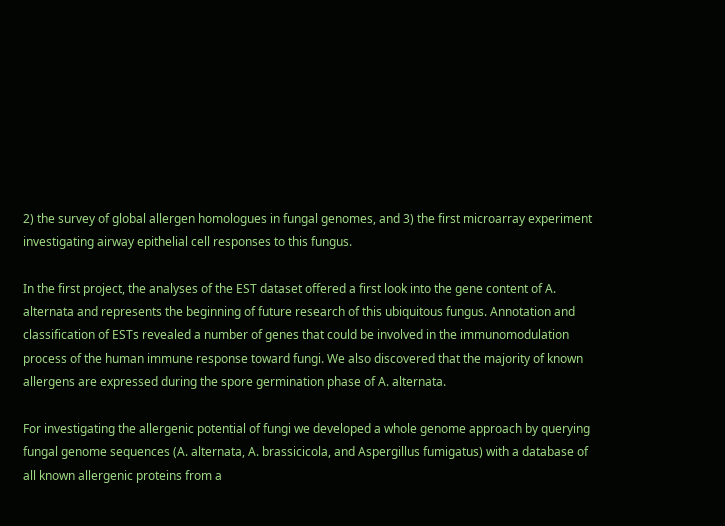2) the survey of global allergen homologues in fungal genomes, and 3) the first microarray experiment investigating airway epithelial cell responses to this fungus.

In the first project, the analyses of the EST dataset offered a first look into the gene content of A. alternata and represents the beginning of future research of this ubiquitous fungus. Annotation and classification of ESTs revealed a number of genes that could be involved in the immunomodulation process of the human immune response toward fungi. We also discovered that the majority of known allergens are expressed during the spore germination phase of A. alternata.

For investigating the allergenic potential of fungi we developed a whole genome approach by querying fungal genome sequences (A. alternata, A. brassicicola, and Aspergillus fumigatus) with a database of all known allergenic proteins from a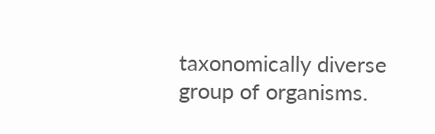taxonomically diverse group of organisms.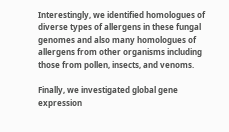Interestingly, we identified homologues of diverse types of allergens in these fungal genomes and also many homologues of allergens from other organisms including those from pollen, insects, and venoms.

Finally, we investigated global gene expression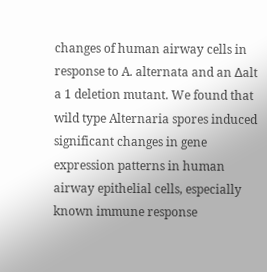changes of human airway cells in response to A. alternata and an ∆alt a 1 deletion mutant. We found that wild type Alternaria spores induced significant changes in gene expression patterns in human airway epithelial cells, especially known immune response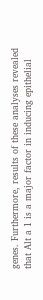genes. Furthermore, results of these analyses revealed that Alt a 1 is a major factor in inducing epithelial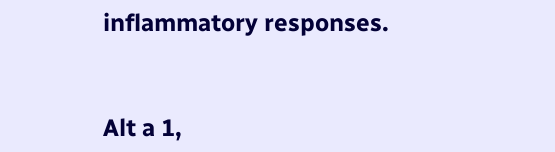inflammatory responses.



Alt a 1,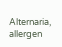Alternaria, allergen